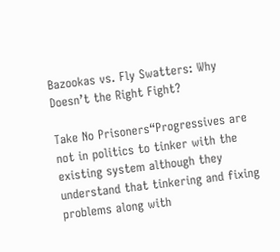Bazookas vs. Fly Swatters: Why Doesn’t the Right Fight?

Take No Prisoners“Progressives are not in politics to tinker with the existing system although they understand that tinkering and fixing problems along with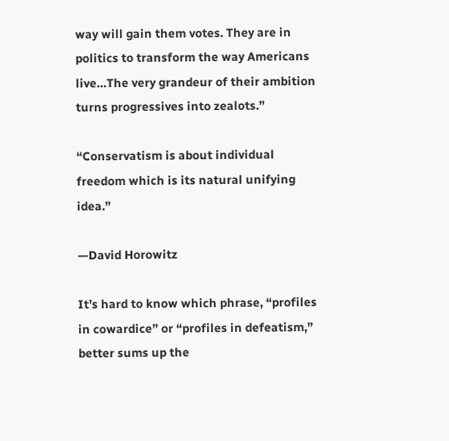way will gain them votes. They are in politics to transform the way Americans live…The very grandeur of their ambition turns progressives into zealots.”

“Conservatism is about individual freedom which is its natural unifying idea.”

—David Horowitz

It’s hard to know which phrase, “profiles in cowardice” or “profiles in defeatism,” better sums up the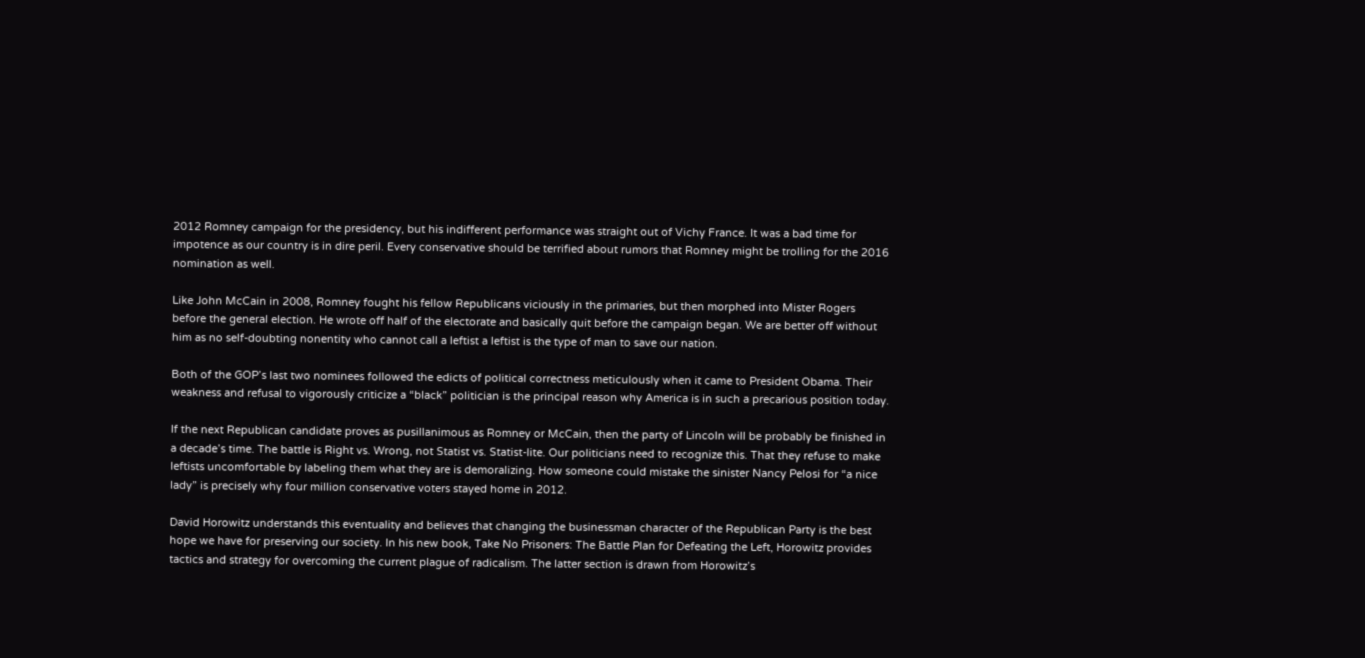2012 Romney campaign for the presidency, but his indifferent performance was straight out of Vichy France. It was a bad time for impotence as our country is in dire peril. Every conservative should be terrified about rumors that Romney might be trolling for the 2016 nomination as well.

Like John McCain in 2008, Romney fought his fellow Republicans viciously in the primaries, but then morphed into Mister Rogers before the general election. He wrote off half of the electorate and basically quit before the campaign began. We are better off without him as no self-doubting nonentity who cannot call a leftist a leftist is the type of man to save our nation.

Both of the GOP’s last two nominees followed the edicts of political correctness meticulously when it came to President Obama. Their weakness and refusal to vigorously criticize a “black” politician is the principal reason why America is in such a precarious position today.

If the next Republican candidate proves as pusillanimous as Romney or McCain, then the party of Lincoln will be probably be finished in a decade’s time. The battle is Right vs. Wrong, not Statist vs. Statist-lite. Our politicians need to recognize this. That they refuse to make leftists uncomfortable by labeling them what they are is demoralizing. How someone could mistake the sinister Nancy Pelosi for “a nice lady” is precisely why four million conservative voters stayed home in 2012.

David Horowitz understands this eventuality and believes that changing the businessman character of the Republican Party is the best hope we have for preserving our society. In his new book, Take No Prisoners: The Battle Plan for Defeating the Left, Horowitz provides tactics and strategy for overcoming the current plague of radicalism. The latter section is drawn from Horowitz’s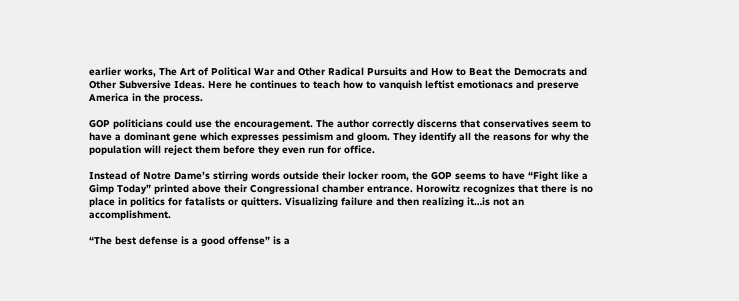earlier works, The Art of Political War and Other Radical Pursuits and How to Beat the Democrats and Other Subversive Ideas. Here he continues to teach how to vanquish leftist emotionacs and preserve America in the process.

GOP politicians could use the encouragement. The author correctly discerns that conservatives seem to have a dominant gene which expresses pessimism and gloom. They identify all the reasons for why the population will reject them before they even run for office.

Instead of Notre Dame’s stirring words outside their locker room, the GOP seems to have “Fight like a Gimp Today” printed above their Congressional chamber entrance. Horowitz recognizes that there is no place in politics for fatalists or quitters. Visualizing failure and then realizing it…is not an accomplishment.

“The best defense is a good offense” is a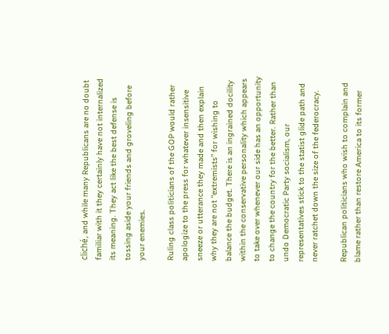cliché, and while many Republicans are no doubt familiar with it they certainly have not internalized its meaning. They act like the best defense is tossing aside your friends and groveling before your enemies.

Ruling class politicians of the GOP would rather apologize to the press for whatever insensitive sneeze or utterance they made and then explain why they are not “extremists” for wishing to balance the budget. There is an ingrained docility within the conservative personality which appears to take over whenever our side has an opportunity to change the country for the better. Rather than undo Democratic Party socialism, our representatives stick to the statist glide path and never ratchet down the size of the federocracy.

Republican politicians who wish to complain and blame rather than restore America to its former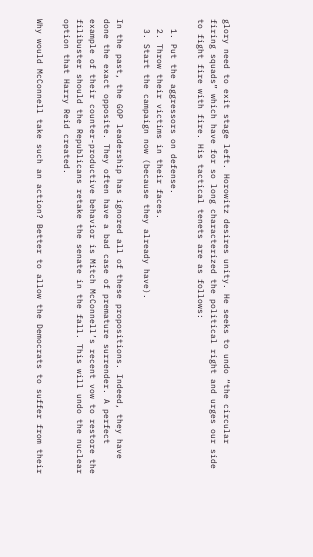glory need to exit stage left. Horowitz desires unity. He seeks to undo “the circular firing squads” which have for so long characterized the political right and urges our side to fight fire with fire. His tactical tenets are as follows:

  1. Put the aggressors on defense.
  2. Throw their victims in their faces.
  3. Start the campaign now (because they already have).

In the past, the GOP leadership has ignored all of these propositions. Indeed, they have done the exact opposite. They often have a bad case of premature surrender. A perfect example of their counter-productive behavior is Mitch McConnell’s recent vow to restore the filibuster should the Republicans retake the senate in the fall. This will undo the nuclear option that Harry Reid created.

Why would McConnell take such an action? Better to allow the Democrats to suffer from their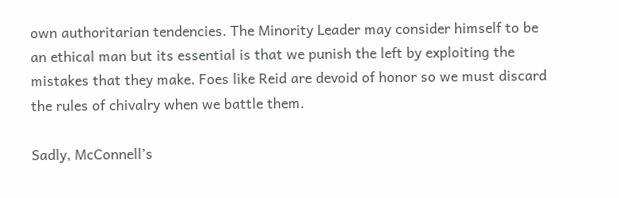own authoritarian tendencies. The Minority Leader may consider himself to be an ethical man but its essential is that we punish the left by exploiting the mistakes that they make. Foes like Reid are devoid of honor so we must discard the rules of chivalry when we battle them.

Sadly, McConnell’s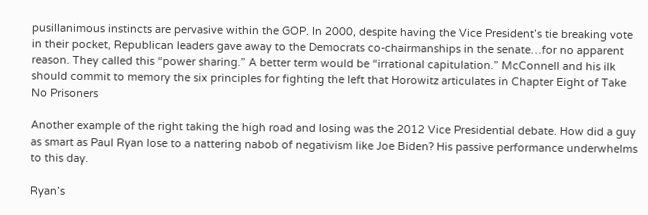pusillanimous instincts are pervasive within the GOP. In 2000, despite having the Vice President’s tie breaking vote in their pocket, Republican leaders gave away to the Democrats co-chairmanships in the senate…for no apparent reason. They called this “power sharing.” A better term would be “irrational capitulation.” McConnell and his ilk should commit to memory the six principles for fighting the left that Horowitz articulates in Chapter Eight of Take No Prisoners

Another example of the right taking the high road and losing was the 2012 Vice Presidential debate. How did a guy as smart as Paul Ryan lose to a nattering nabob of negativism like Joe Biden? His passive performance underwhelms to this day.

Ryan’s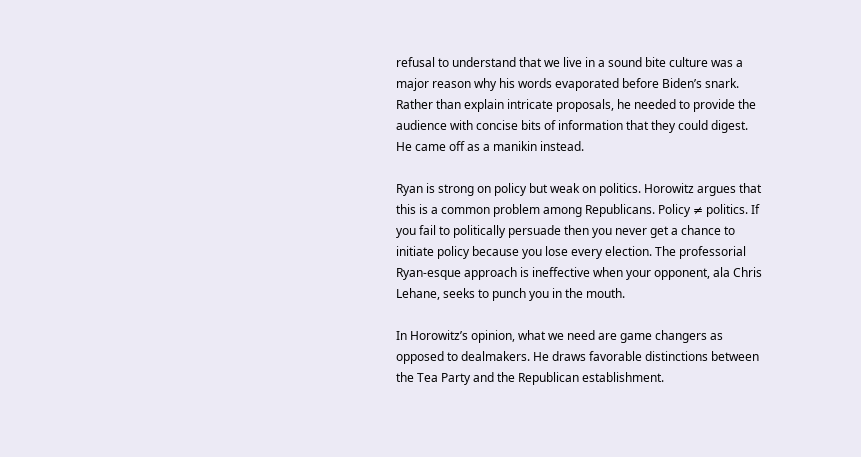refusal to understand that we live in a sound bite culture was a major reason why his words evaporated before Biden’s snark. Rather than explain intricate proposals, he needed to provide the audience with concise bits of information that they could digest. He came off as a manikin instead.

Ryan is strong on policy but weak on politics. Horowitz argues that this is a common problem among Republicans. Policy ≠ politics. If you fail to politically persuade then you never get a chance to initiate policy because you lose every election. The professorial Ryan-esque approach is ineffective when your opponent, ala Chris Lehane, seeks to punch you in the mouth.

In Horowitz’s opinion, what we need are game changers as opposed to dealmakers. He draws favorable distinctions between the Tea Party and the Republican establishment.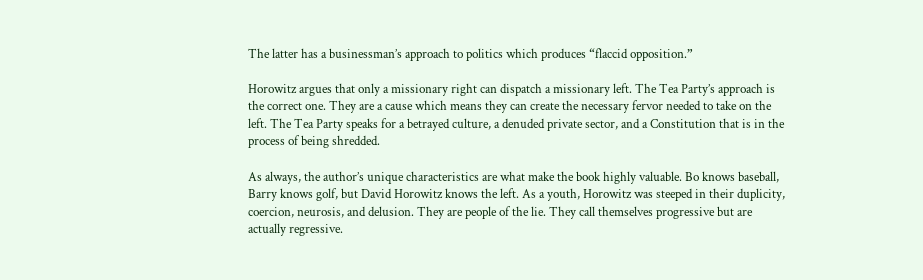The latter has a businessman’s approach to politics which produces “flaccid opposition.”

Horowitz argues that only a missionary right can dispatch a missionary left. The Tea Party’s approach is the correct one. They are a cause which means they can create the necessary fervor needed to take on the left. The Tea Party speaks for a betrayed culture, a denuded private sector, and a Constitution that is in the process of being shredded.

As always, the author’s unique characteristics are what make the book highly valuable. Bo knows baseball, Barry knows golf, but David Horowitz knows the left. As a youth, Horowitz was steeped in their duplicity, coercion, neurosis, and delusion. They are people of the lie. They call themselves progressive but are actually regressive.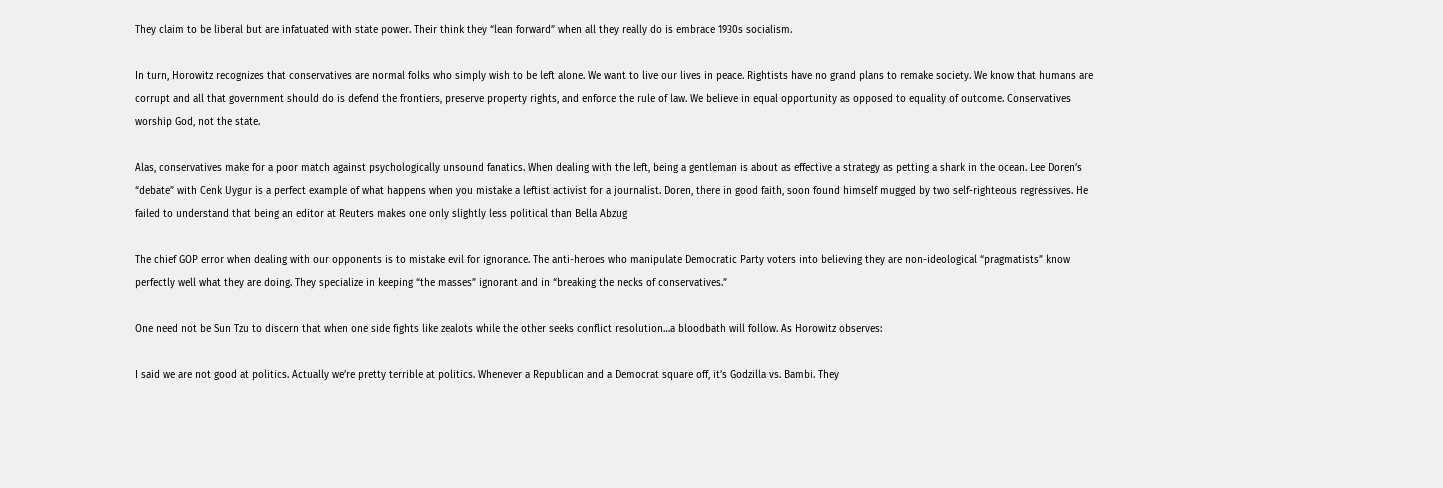They claim to be liberal but are infatuated with state power. Their think they “lean forward” when all they really do is embrace 1930s socialism.

In turn, Horowitz recognizes that conservatives are normal folks who simply wish to be left alone. We want to live our lives in peace. Rightists have no grand plans to remake society. We know that humans are corrupt and all that government should do is defend the frontiers, preserve property rights, and enforce the rule of law. We believe in equal opportunity as opposed to equality of outcome. Conservatives worship God, not the state.

Alas, conservatives make for a poor match against psychologically unsound fanatics. When dealing with the left, being a gentleman is about as effective a strategy as petting a shark in the ocean. Lee Doren’s “debate” with Cenk Uygur is a perfect example of what happens when you mistake a leftist activist for a journalist. Doren, there in good faith, soon found himself mugged by two self-righteous regressives. He failed to understand that being an editor at Reuters makes one only slightly less political than Bella Abzug

The chief GOP error when dealing with our opponents is to mistake evil for ignorance. The anti-heroes who manipulate Democratic Party voters into believing they are non-ideological “pragmatists” know perfectly well what they are doing. They specialize in keeping “the masses” ignorant and in “breaking the necks of conservatives.”

One need not be Sun Tzu to discern that when one side fights like zealots while the other seeks conflict resolution…a bloodbath will follow. As Horowitz observes:

I said we are not good at politics. Actually we’re pretty terrible at politics. Whenever a Republican and a Democrat square off, it’s Godzilla vs. Bambi. They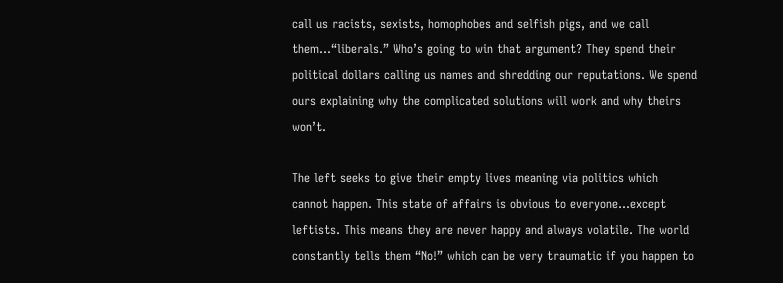call us racists, sexists, homophobes and selfish pigs, and we call them…“liberals.” Who’s going to win that argument? They spend their political dollars calling us names and shredding our reputations. We spend ours explaining why the complicated solutions will work and why theirs won’t.

The left seeks to give their empty lives meaning via politics which cannot happen. This state of affairs is obvious to everyone…except leftists. This means they are never happy and always volatile. The world constantly tells them “No!” which can be very traumatic if you happen to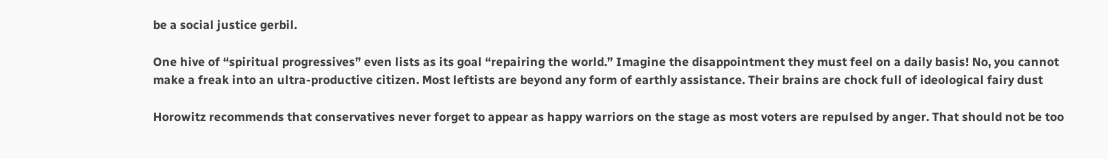be a social justice gerbil.

One hive of “spiritual progressives” even lists as its goal “repairing the world.” Imagine the disappointment they must feel on a daily basis! No, you cannot make a freak into an ultra-productive citizen. Most leftists are beyond any form of earthly assistance. Their brains are chock full of ideological fairy dust

Horowitz recommends that conservatives never forget to appear as happy warriors on the stage as most voters are repulsed by anger. That should not be too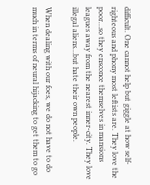difficult. One cannot help but giggle at how self-righteous and phony most leftists are. They love the poor…so they ensconce themselves in mansions leagues away from the nearest inner-city. They love illegal aliens…but hate their own people.

When dealing with our foes, we do not have to do much in terms of neural hijacking to get them to go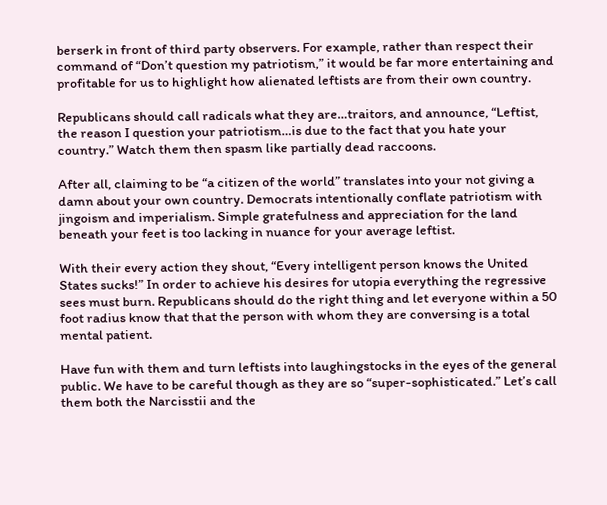berserk in front of third party observers. For example, rather than respect their command of “Don’t question my patriotism,” it would be far more entertaining and profitable for us to highlight how alienated leftists are from their own country.

Republicans should call radicals what they are…traitors, and announce, “Leftist, the reason I question your patriotism…is due to the fact that you hate your country.” Watch them then spasm like partially dead raccoons.

After all, claiming to be “a citizen of the world” translates into your not giving a damn about your own country. Democrats intentionally conflate patriotism with jingoism and imperialism. Simple gratefulness and appreciation for the land beneath your feet is too lacking in nuance for your average leftist.

With their every action they shout, “Every intelligent person knows the United States sucks!” In order to achieve his desires for utopia everything the regressive sees must burn. Republicans should do the right thing and let everyone within a 50 foot radius know that that the person with whom they are conversing is a total mental patient.

Have fun with them and turn leftists into laughingstocks in the eyes of the general public. We have to be careful though as they are so “super-sophisticated.” Let’s call them both the Narcisstii and the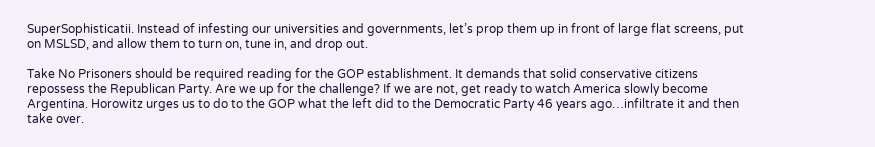SuperSophisticatii. Instead of infesting our universities and governments, let’s prop them up in front of large flat screens, put on MSLSD, and allow them to turn on, tune in, and drop out.

Take No Prisoners should be required reading for the GOP establishment. It demands that solid conservative citizens repossess the Republican Party. Are we up for the challenge? If we are not, get ready to watch America slowly become Argentina. Horowitz urges us to do to the GOP what the left did to the Democratic Party 46 years ago…infiltrate it and then take over.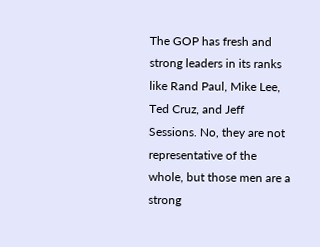The GOP has fresh and strong leaders in its ranks like Rand Paul, Mike Lee, Ted Cruz, and Jeff Sessions. No, they are not representative of the whole, but those men are a strong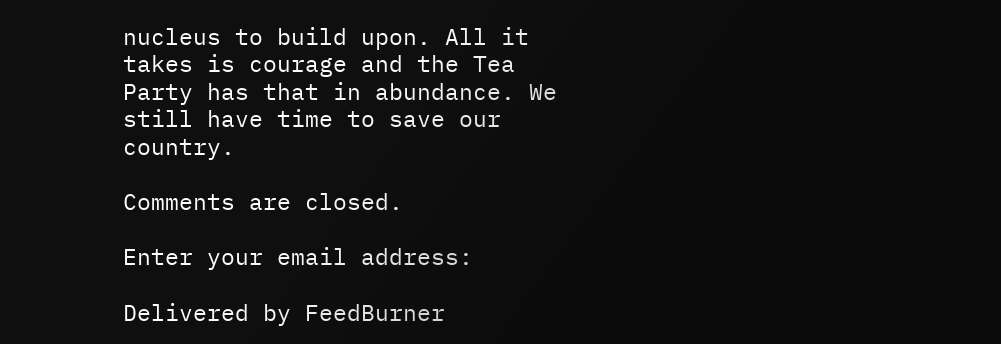nucleus to build upon. All it takes is courage and the Tea Party has that in abundance. We still have time to save our country.

Comments are closed.

Enter your email address:

Delivered by FeedBurner